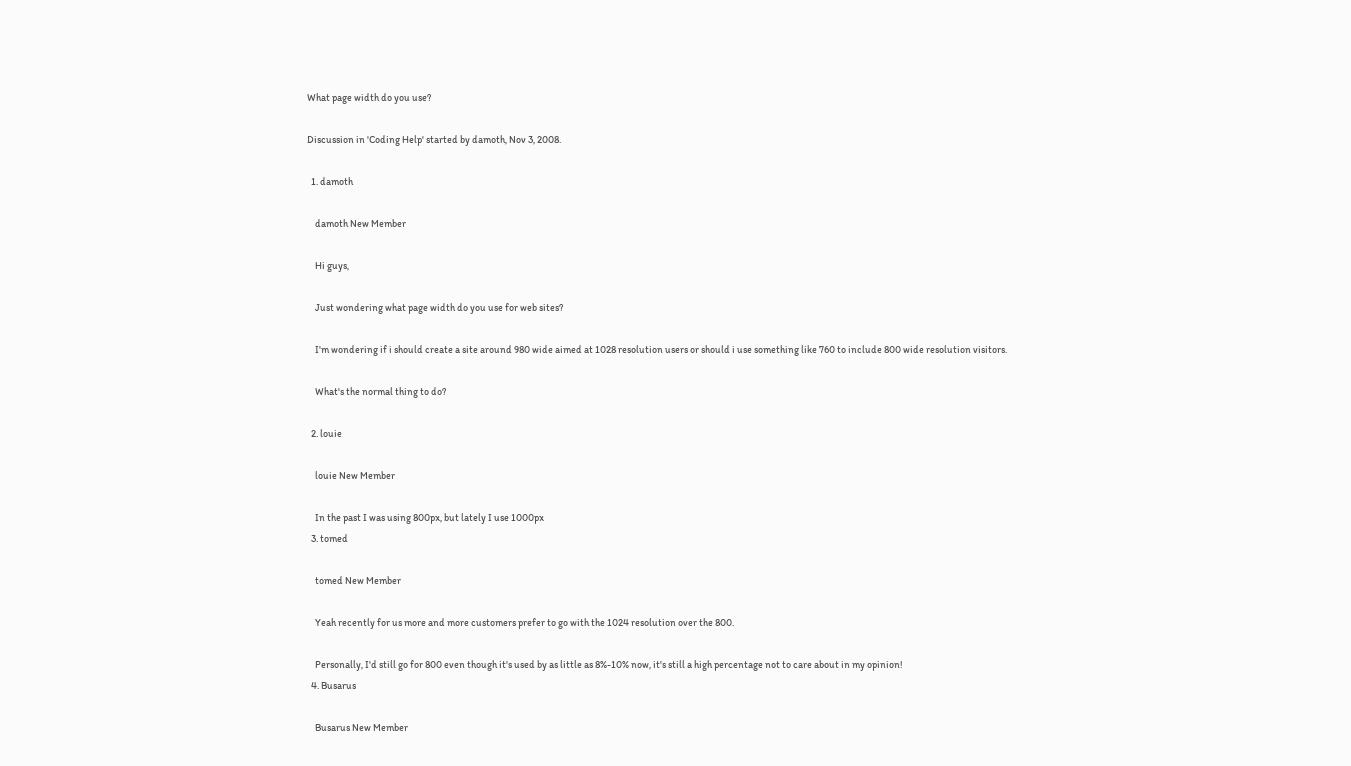What page width do you use?

Discussion in 'Coding Help' started by damoth, Nov 3, 2008.

  1. damoth

    damoth New Member

    Hi guys,

    Just wondering what page width do you use for web sites?

    I'm wondering if i should create a site around 980 wide aimed at 1028 resolution users or should i use something like 760 to include 800 wide resolution visitors.

    What's the normal thing to do?

  2. louie

    louie New Member

    In the past I was using 800px, but lately I use 1000px
  3. tomed

    tomed New Member

    Yeah recently for us more and more customers prefer to go with the 1024 resolution over the 800.

    Personally, I'd still go for 800 even though it's used by as little as 8%-10% now, it's still a high percentage not to care about in my opinion!
  4. Busarus

    Busarus New Member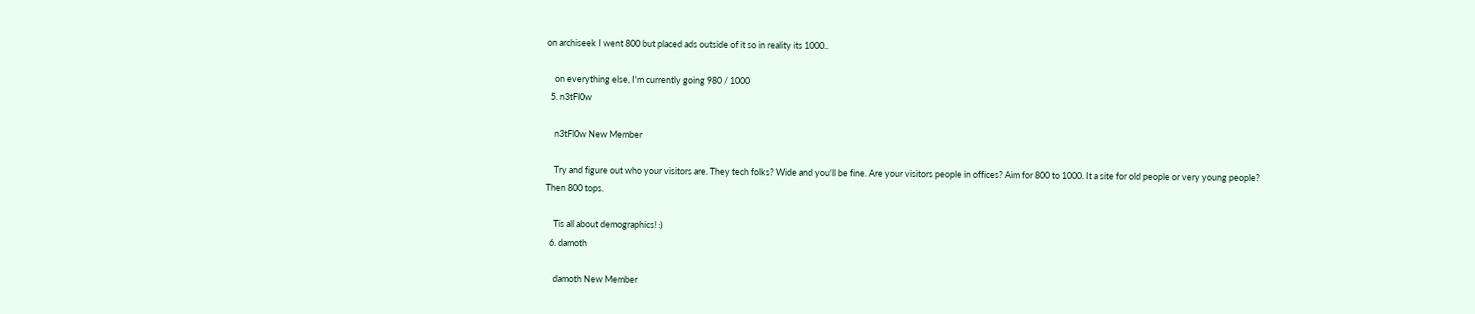on archiseek I went 800 but placed ads outside of it so in reality its 1000..

    on everything else, I'm currently going 980 / 1000
  5. n3tFl0w

    n3tFl0w New Member

    Try and figure out who your visitors are. They tech folks? Wide and you'll be fine. Are your visitors people in offices? Aim for 800 to 1000. It a site for old people or very young people? Then 800 tops.

    Tis all about demographics! :)
  6. damoth

    damoth New Member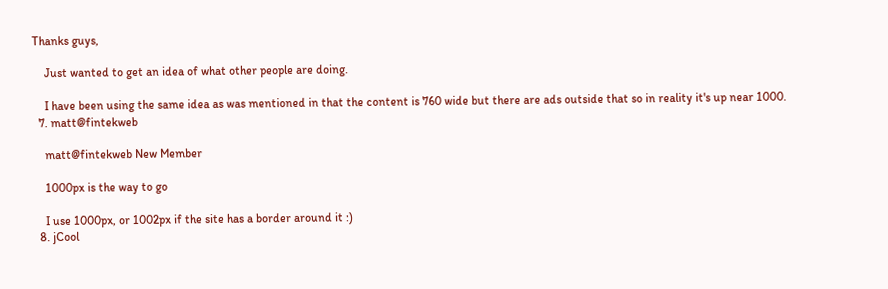Thanks guys,

    Just wanted to get an idea of what other people are doing.

    I have been using the same idea as was mentioned in that the content is 760 wide but there are ads outside that so in reality it's up near 1000.
  7. matt@fintekweb

    matt@fintekweb New Member

    1000px is the way to go

    I use 1000px, or 1002px if the site has a border around it :)
  8. jCool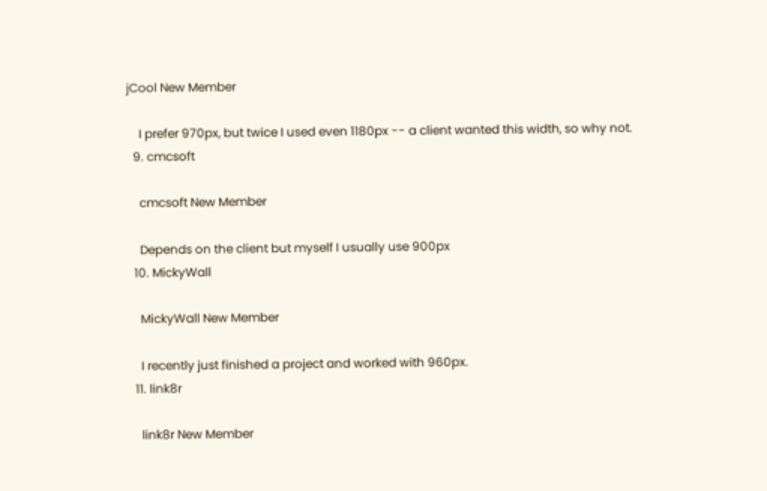jCool New Member

    I prefer 970px, but twice I used even 1180px -- a client wanted this width, so why not.
  9. cmcsoft

    cmcsoft New Member

    Depends on the client but myself I usually use 900px
  10. MickyWall

    MickyWall New Member

    I recently just finished a project and worked with 960px.
  11. link8r

    link8r New Member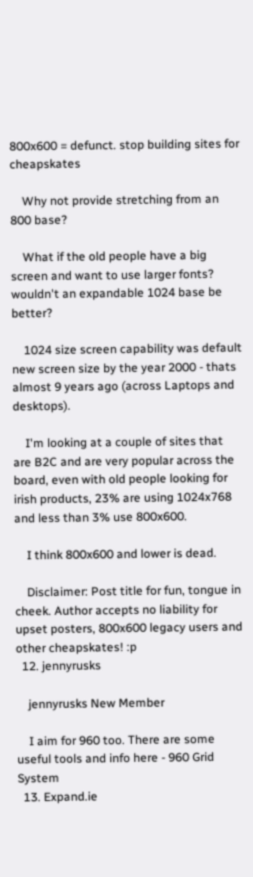800x600 = defunct. stop building sites for cheapskates

    Why not provide stretching from an 800 base?

    What if the old people have a big screen and want to use larger fonts? wouldn't an expandable 1024 base be better?

    1024 size screen capability was default new screen size by the year 2000 - thats almost 9 years ago (across Laptops and desktops).

    I'm looking at a couple of sites that are B2C and are very popular across the board, even with old people looking for irish products, 23% are using 1024x768 and less than 3% use 800x600.

    I think 800x600 and lower is dead.

    Disclaimer: Post title for fun, tongue in cheek. Author accepts no liability for upset posters, 800x600 legacy users and other cheapskates! :p
  12. jennyrusks

    jennyrusks New Member

    I aim for 960 too. There are some useful tools and info here - 960 Grid System
  13. Expand.ie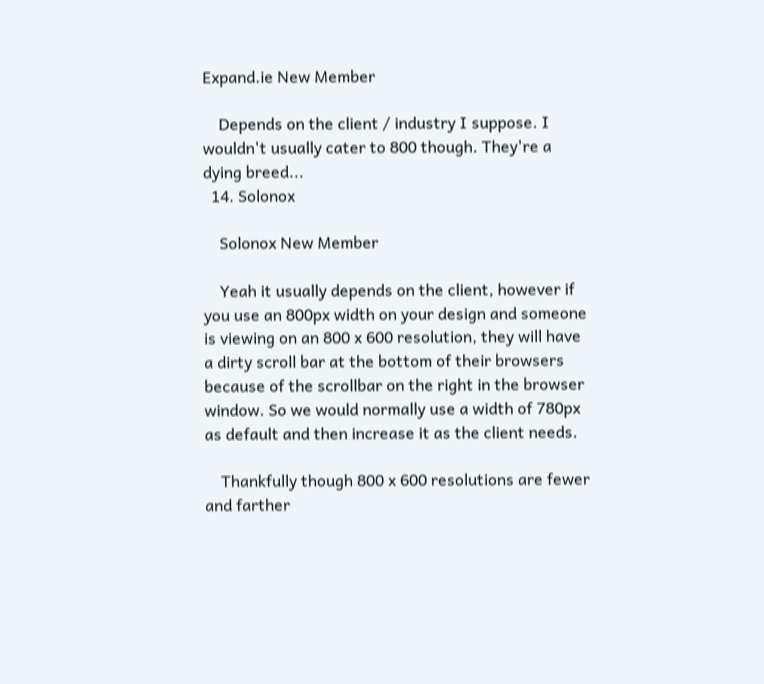Expand.ie New Member

    Depends on the client / industry I suppose. I wouldn't usually cater to 800 though. They're a dying breed...
  14. Solonox

    Solonox New Member

    Yeah it usually depends on the client, however if you use an 800px width on your design and someone is viewing on an 800 x 600 resolution, they will have a dirty scroll bar at the bottom of their browsers because of the scrollbar on the right in the browser window. So we would normally use a width of 780px as default and then increase it as the client needs.

    Thankfully though 800 x 600 resolutions are fewer and farther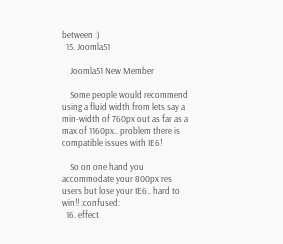between :)
  15. Joomla51

    Joomla51 New Member

    Some people would recommend using a fluid width from lets say a min-width of 760px out as far as a max of 1160px.. problem there is compatible issues with IE6!

    So on one hand you accommodate your 800px res users but lose your IE6.. hard to win!! :confused:
  16. effect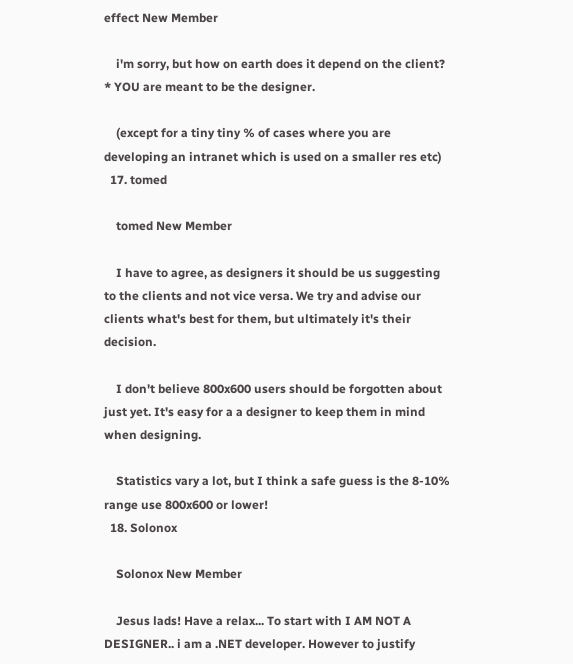effect New Member

    i'm sorry, but how on earth does it depend on the client? * YOU are meant to be the designer.

    (except for a tiny tiny % of cases where you are developing an intranet which is used on a smaller res etc)
  17. tomed

    tomed New Member

    I have to agree, as designers it should be us suggesting to the clients and not vice versa. We try and advise our clients what's best for them, but ultimately it's their decision.

    I don't believe 800x600 users should be forgotten about just yet. It's easy for a a designer to keep them in mind when designing.

    Statistics vary a lot, but I think a safe guess is the 8-10% range use 800x600 or lower!
  18. Solonox

    Solonox New Member

    Jesus lads! Have a relax... To start with I AM NOT A DESIGNER.. i am a .NET developer. However to justify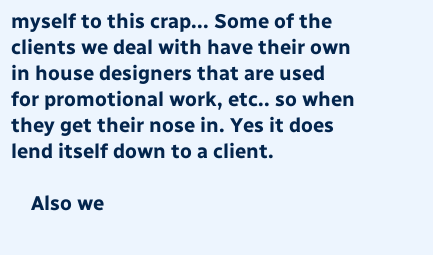myself to this crap... Some of the clients we deal with have their own in house designers that are used for promotional work, etc.. so when they get their nose in. Yes it does lend itself down to a client.

    Also we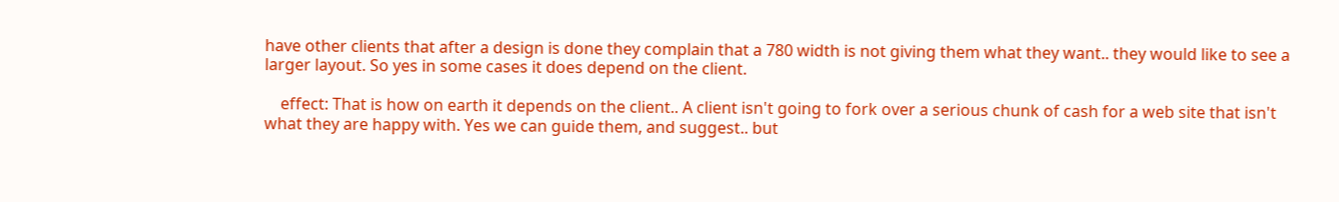have other clients that after a design is done they complain that a 780 width is not giving them what they want.. they would like to see a larger layout. So yes in some cases it does depend on the client.

    effect: That is how on earth it depends on the client.. A client isn't going to fork over a serious chunk of cash for a web site that isn't what they are happy with. Yes we can guide them, and suggest.. but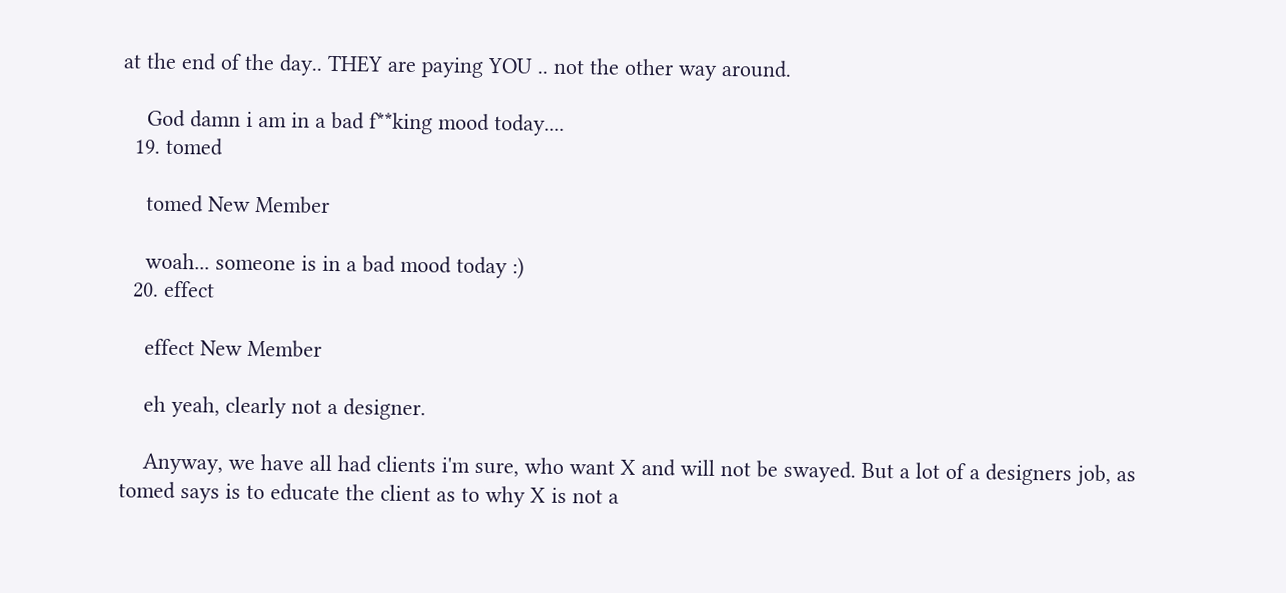at the end of the day.. THEY are paying YOU .. not the other way around.

    God damn i am in a bad f**king mood today....
  19. tomed

    tomed New Member

    woah... someone is in a bad mood today :)
  20. effect

    effect New Member

    eh yeah, clearly not a designer.

    Anyway, we have all had clients i'm sure, who want X and will not be swayed. But a lot of a designers job, as tomed says is to educate the client as to why X is not a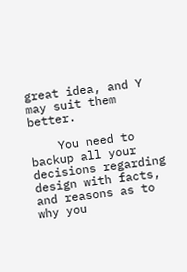great idea, and Y may suit them better.

    You need to backup all your decisions regarding design with facts, and reasons as to why you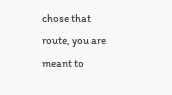chose that route, you are meant to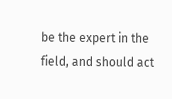be the expert in the field, and should act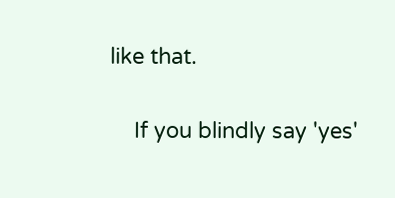like that.

    If you blindly say 'yes'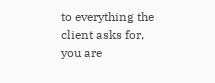to everything the client asks for, you are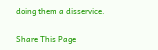doing them a disservice.

Share This Page